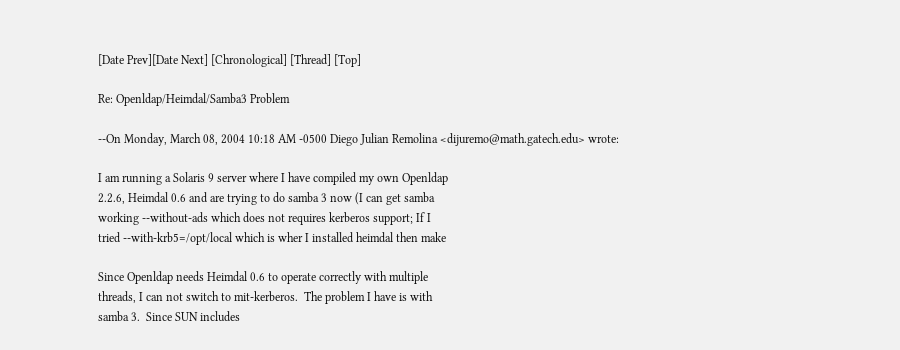[Date Prev][Date Next] [Chronological] [Thread] [Top]

Re: Openldap/Heimdal/Samba3 Problem

--On Monday, March 08, 2004 10:18 AM -0500 Diego Julian Remolina <dijuremo@math.gatech.edu> wrote:

I am running a Solaris 9 server where I have compiled my own Openldap
2.2.6, Heimdal 0.6 and are trying to do samba 3 now (I can get samba
working --without-ads which does not requires kerberos support; If I
tried --with-krb5=/opt/local which is wher I installed heimdal then make

Since Openldap needs Heimdal 0.6 to operate correctly with multiple
threads, I can not switch to mit-kerberos.  The problem I have is with
samba 3.  Since SUN includes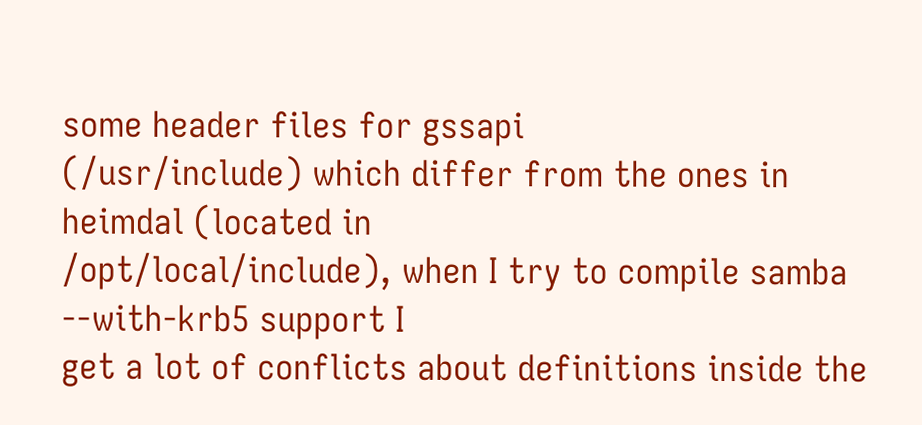some header files for gssapi
(/usr/include) which differ from the ones in heimdal (located in
/opt/local/include), when I try to compile samba --with-krb5 support I
get a lot of conflicts about definitions inside the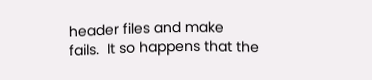header files and make
fails.  It so happens that the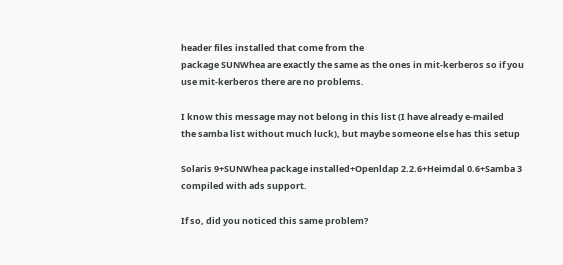header files installed that come from the
package SUNWhea are exactly the same as the ones in mit-kerberos so if you
use mit-kerberos there are no problems.

I know this message may not belong in this list (I have already e-mailed
the samba list without much luck), but maybe someone else has this setup

Solaris 9+SUNWhea package installed+Openldap 2.2.6+Heimdal 0.6+Samba 3
compiled with ads support.

If so, did you noticed this same problem?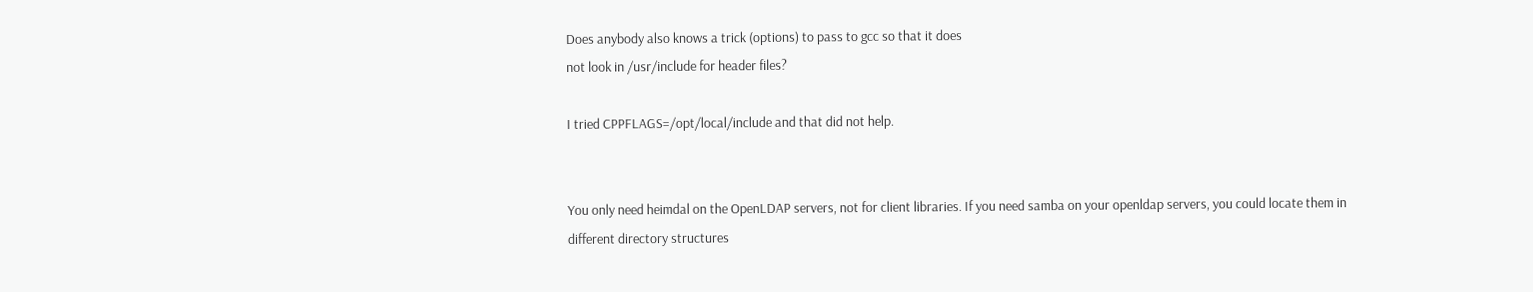Does anybody also knows a trick (options) to pass to gcc so that it does
not look in /usr/include for header files?

I tried CPPFLAGS=/opt/local/include and that did not help.


You only need heimdal on the OpenLDAP servers, not for client libraries. If you need samba on your openldap servers, you could locate them in different directory structures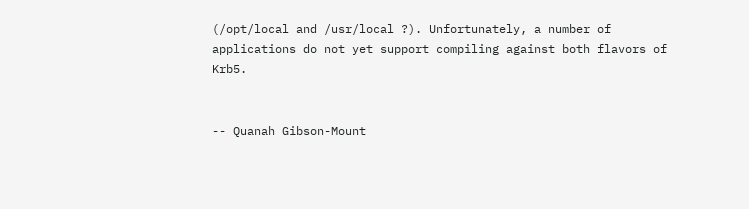(/opt/local and /usr/local ?). Unfortunately, a number of applications do not yet support compiling against both flavors of Krb5.


-- Quanah Gibson-Mount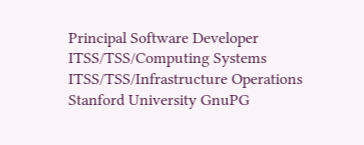Principal Software Developer ITSS/TSS/Computing Systems ITSS/TSS/Infrastructure Operations Stanford University GnuPG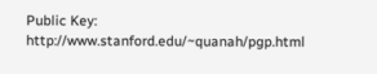Public Key: http://www.stanford.edu/~quanah/pgp.html